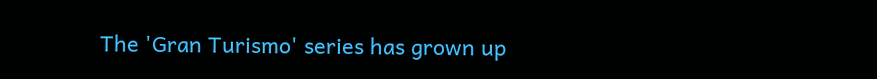The 'Gran Turismo' series has grown up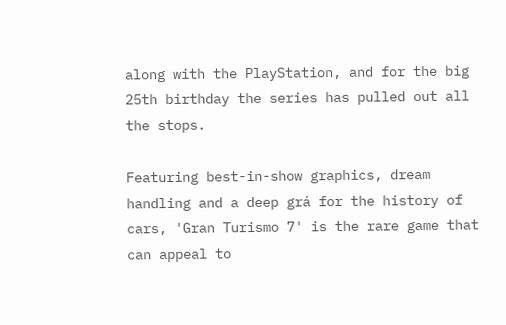along with the PlayStation, and for the big 25th birthday the series has pulled out all the stops.

Featuring best-in-show graphics, dream handling and a deep grá for the history of cars, 'Gran Turismo 7' is the rare game that can appeal to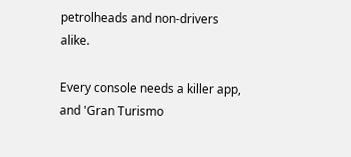petrolheads and non-drivers alike.

Every console needs a killer app, and 'Gran Turismo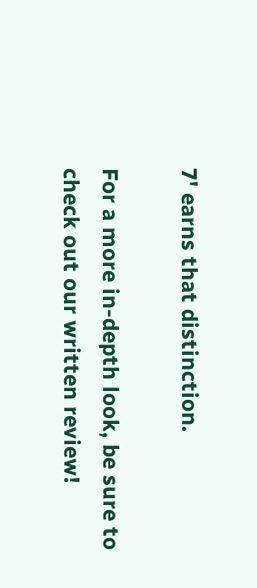7' earns that distinction.

For a more in-depth look, be sure to check out our written review!